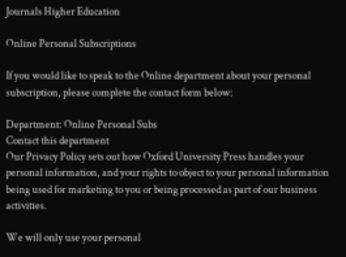Journals Higher Education

Online Personal Subscriptions

If you would like to speak to the Online department about your personal subscription, please complete the contact form below:

Department: Online Personal Subs
Contact this department
Our Privacy Policy sets out how Oxford University Press handles your personal information, and your rights to object to your personal information being used for marketing to you or being processed as part of our business activities.

We will only use your personal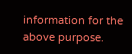information for the above purpose.